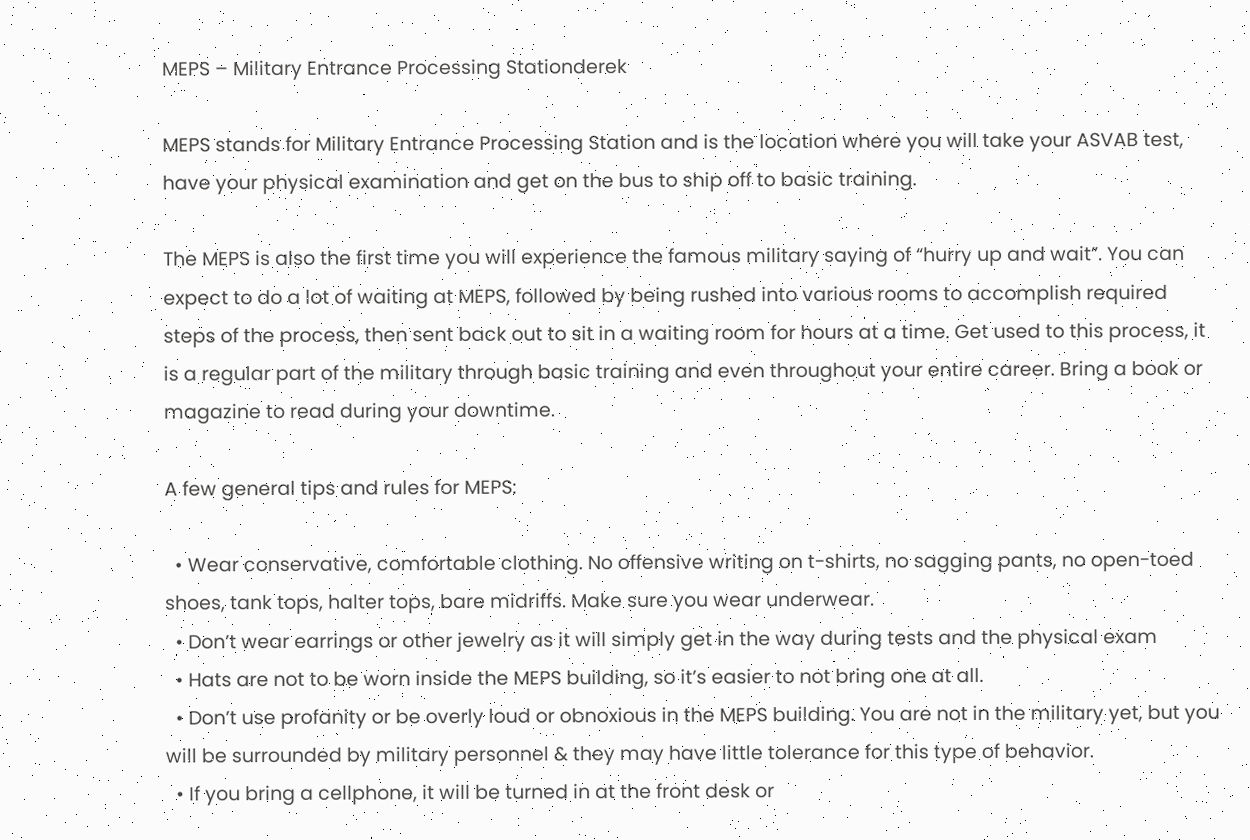MEPS – Military Entrance Processing Stationderek

MEPS stands for Military Entrance Processing Station and is the location where you will take your ASVAB test, have your physical examination and get on the bus to ship off to basic training.

The MEPS is also the first time you will experience the famous military saying of “hurry up and wait”. You can expect to do a lot of waiting at MEPS, followed by being rushed into various rooms to accomplish required steps of the process, then sent back out to sit in a waiting room for hours at a time. Get used to this process, it is a regular part of the military through basic training and even throughout your entire career. Bring a book or magazine to read during your downtime.

A few general tips and rules for MEPS:

  • Wear conservative, comfortable clothing. No offensive writing on t-shirts, no sagging pants, no open-toed shoes, tank tops, halter tops, bare midriffs. Make sure you wear underwear.
  • Don’t wear earrings or other jewelry as it will simply get in the way during tests and the physical exam
  • Hats are not to be worn inside the MEPS building, so it’s easier to not bring one at all.
  • Don’t use profanity or be overly loud or obnoxious in the MEPS building. You are not in the military yet, but you will be surrounded by military personnel & they may have little tolerance for this type of behavior.
  • If you bring a cellphone, it will be turned in at the front desk or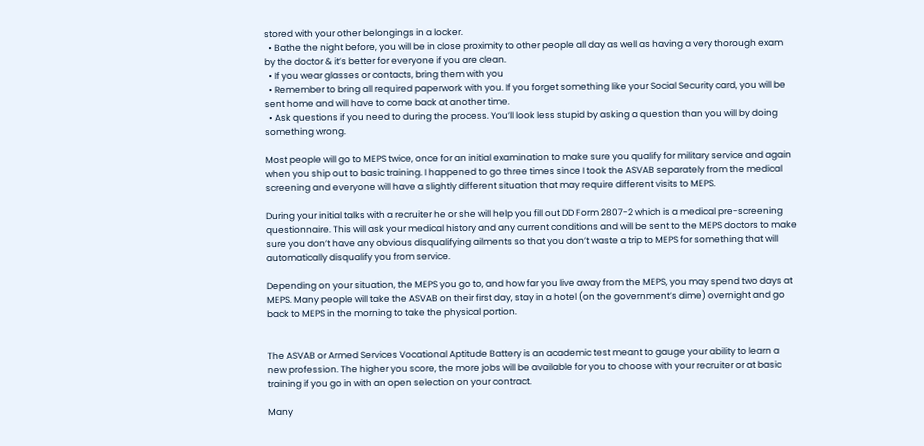stored with your other belongings in a locker.
  • Bathe the night before, you will be in close proximity to other people all day as well as having a very thorough exam by the doctor & it’s better for everyone if you are clean.
  • If you wear glasses or contacts, bring them with you
  • Remember to bring all required paperwork with you. If you forget something like your Social Security card, you will be sent home and will have to come back at another time.
  • Ask questions if you need to during the process. You’ll look less stupid by asking a question than you will by doing something wrong.

Most people will go to MEPS twice, once for an initial examination to make sure you qualify for military service and again when you ship out to basic training. I happened to go three times since I took the ASVAB separately from the medical screening and everyone will have a slightly different situation that may require different visits to MEPS.

During your initial talks with a recruiter he or she will help you fill out DD Form 2807-2 which is a medical pre-screening questionnaire. This will ask your medical history and any current conditions and will be sent to the MEPS doctors to make sure you don’t have any obvious disqualifying ailments so that you don’t waste a trip to MEPS for something that will automatically disqualify you from service.

Depending on your situation, the MEPS you go to, and how far you live away from the MEPS, you may spend two days at MEPS. Many people will take the ASVAB on their first day, stay in a hotel (on the government’s dime) overnight and go back to MEPS in the morning to take the physical portion.


The ASVAB or Armed Services Vocational Aptitude Battery is an academic test meant to gauge your ability to learn a new profession. The higher you score, the more jobs will be available for you to choose with your recruiter or at basic training if you go in with an open selection on your contract.

Many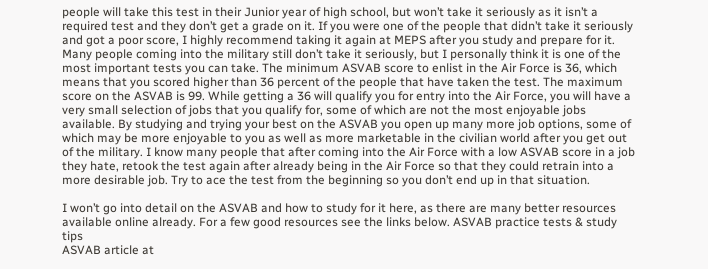people will take this test in their Junior year of high school, but won’t take it seriously as it isn’t a required test and they don’t get a grade on it. If you were one of the people that didn’t take it seriously and got a poor score, I highly recommend taking it again at MEPS after you study and prepare for it. Many people coming into the military still don’t take it seriously, but I personally think it is one of the most important tests you can take. The minimum ASVAB score to enlist in the Air Force is 36, which means that you scored higher than 36 percent of the people that have taken the test. The maximum score on the ASVAB is 99. While getting a 36 will qualify you for entry into the Air Force, you will have a very small selection of jobs that you qualify for, some of which are not the most enjoyable jobs available. By studying and trying your best on the ASVAB you open up many more job options, some of which may be more enjoyable to you as well as more marketable in the civilian world after you get out of the military. I know many people that after coming into the Air Force with a low ASVAB score in a job they hate, retook the test again after already being in the Air Force so that they could retrain into a more desirable job. Try to ace the test from the beginning so you don’t end up in that situation.

I won’t go into detail on the ASVAB and how to study for it here, as there are many better resources available online already. For a few good resources see the links below. ASVAB practice tests & study tips
ASVAB article at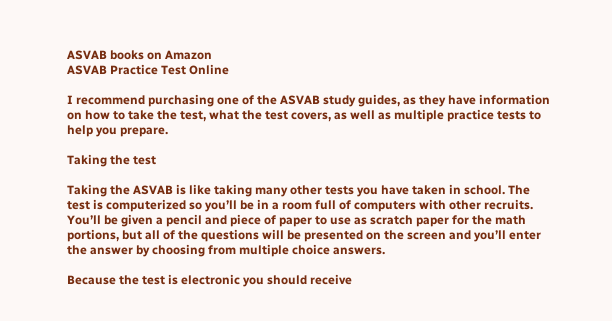ASVAB books on Amazon
ASVAB Practice Test Online

I recommend purchasing one of the ASVAB study guides, as they have information on how to take the test, what the test covers, as well as multiple practice tests to help you prepare.

Taking the test

Taking the ASVAB is like taking many other tests you have taken in school. The test is computerized so you’ll be in a room full of computers with other recruits. You’ll be given a pencil and piece of paper to use as scratch paper for the math portions, but all of the questions will be presented on the screen and you’ll enter the answer by choosing from multiple choice answers.

Because the test is electronic you should receive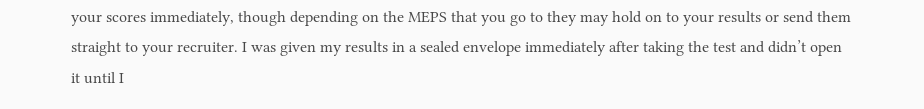your scores immediately, though depending on the MEPS that you go to they may hold on to your results or send them straight to your recruiter. I was given my results in a sealed envelope immediately after taking the test and didn’t open it until I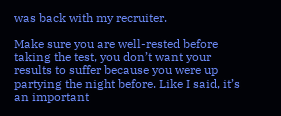was back with my recruiter.

Make sure you are well-rested before taking the test, you don’t want your results to suffer because you were up partying the night before. Like I said, it’s an important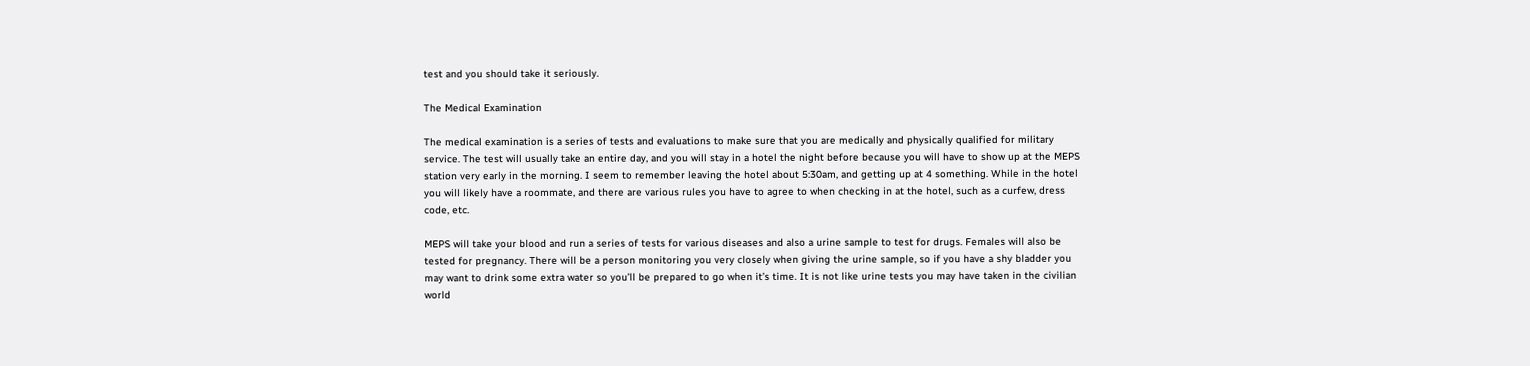test and you should take it seriously.

The Medical Examination

The medical examination is a series of tests and evaluations to make sure that you are medically and physically qualified for military service. The test will usually take an entire day, and you will stay in a hotel the night before because you will have to show up at the MEPS station very early in the morning. I seem to remember leaving the hotel about 5:30am, and getting up at 4 something. While in the hotel you will likely have a roommate, and there are various rules you have to agree to when checking in at the hotel, such as a curfew, dress code, etc.

MEPS will take your blood and run a series of tests for various diseases and also a urine sample to test for drugs. Females will also be tested for pregnancy. There will be a person monitoring you very closely when giving the urine sample, so if you have a shy bladder you may want to drink some extra water so you’ll be prepared to go when it’s time. It is not like urine tests you may have taken in the civilian world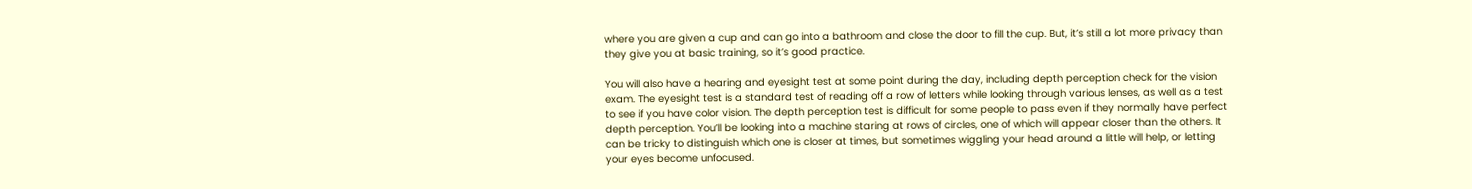where you are given a cup and can go into a bathroom and close the door to fill the cup. But, it’s still a lot more privacy than they give you at basic training, so it’s good practice.

You will also have a hearing and eyesight test at some point during the day, including depth perception check for the vision exam. The eyesight test is a standard test of reading off a row of letters while looking through various lenses, as well as a test to see if you have color vision. The depth perception test is difficult for some people to pass even if they normally have perfect depth perception. You’ll be looking into a machine staring at rows of circles, one of which will appear closer than the others. It can be tricky to distinguish which one is closer at times, but sometimes wiggling your head around a little will help, or letting your eyes become unfocused.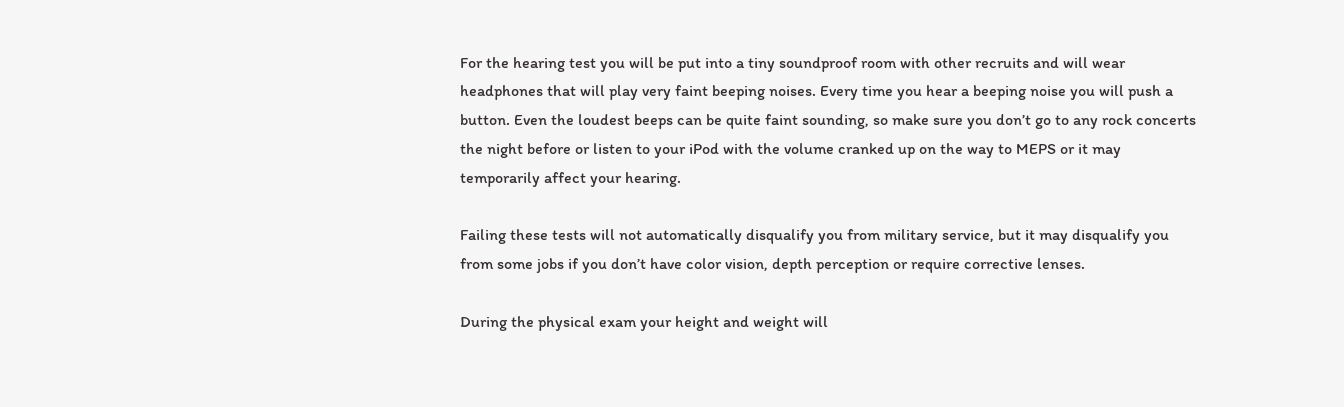For the hearing test you will be put into a tiny soundproof room with other recruits and will wear headphones that will play very faint beeping noises. Every time you hear a beeping noise you will push a button. Even the loudest beeps can be quite faint sounding, so make sure you don’t go to any rock concerts the night before or listen to your iPod with the volume cranked up on the way to MEPS or it may temporarily affect your hearing.

Failing these tests will not automatically disqualify you from military service, but it may disqualify you from some jobs if you don’t have color vision, depth perception or require corrective lenses.

During the physical exam your height and weight will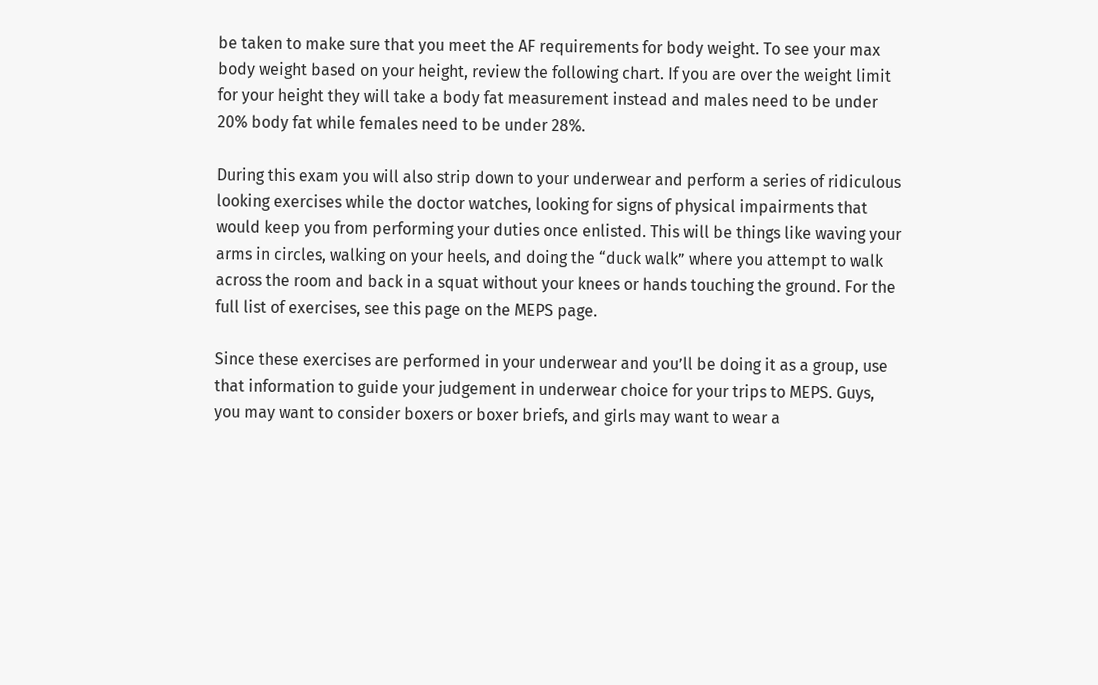be taken to make sure that you meet the AF requirements for body weight. To see your max body weight based on your height, review the following chart. If you are over the weight limit for your height they will take a body fat measurement instead and males need to be under 20% body fat while females need to be under 28%.

During this exam you will also strip down to your underwear and perform a series of ridiculous looking exercises while the doctor watches, looking for signs of physical impairments that would keep you from performing your duties once enlisted. This will be things like waving your arms in circles, walking on your heels, and doing the “duck walk” where you attempt to walk across the room and back in a squat without your knees or hands touching the ground. For the full list of exercises, see this page on the MEPS page.

Since these exercises are performed in your underwear and you’ll be doing it as a group, use that information to guide your judgement in underwear choice for your trips to MEPS. Guys, you may want to consider boxers or boxer briefs, and girls may want to wear a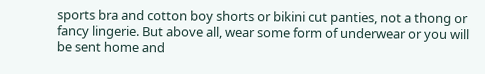sports bra and cotton boy shorts or bikini cut panties, not a thong or fancy lingerie. But above all, wear some form of underwear or you will be sent home and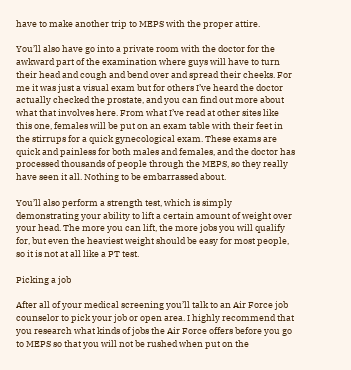have to make another trip to MEPS with the proper attire.

You’ll also have go into a private room with the doctor for the awkward part of the examination where guys will have to turn their head and cough and bend over and spread their cheeks. For me it was just a visual exam but for others I’ve heard the doctor actually checked the prostate, and you can find out more about what that involves here. From what I’ve read at other sites like this one, females will be put on an exam table with their feet in the stirrups for a quick gynecological exam. These exams are quick and painless for both males and females, and the doctor has processed thousands of people through the MEPS, so they really have seen it all. Nothing to be embarrassed about.

You’ll also perform a strength test, which is simply demonstrating your ability to lift a certain amount of weight over your head. The more you can lift, the more jobs you will qualify for, but even the heaviest weight should be easy for most people, so it is not at all like a PT test.

Picking a job

After all of your medical screening you’ll talk to an Air Force job counselor to pick your job or open area. I highly recommend that you research what kinds of jobs the Air Force offers before you go to MEPS so that you will not be rushed when put on the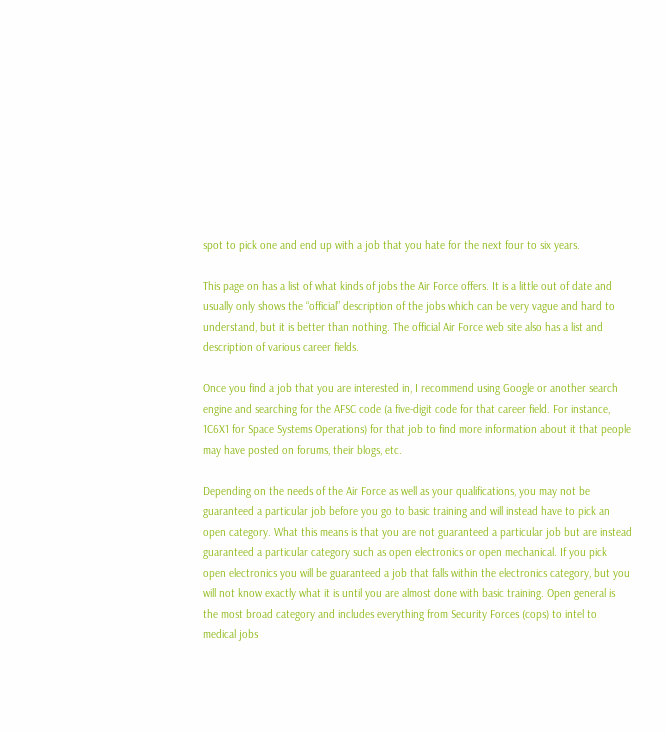spot to pick one and end up with a job that you hate for the next four to six years.

This page on has a list of what kinds of jobs the Air Force offers. It is a little out of date and usually only shows the “official” description of the jobs which can be very vague and hard to understand, but it is better than nothing. The official Air Force web site also has a list and description of various career fields.

Once you find a job that you are interested in, I recommend using Google or another search engine and searching for the AFSC code (a five-digit code for that career field. For instance, 1C6X1 for Space Systems Operations) for that job to find more information about it that people may have posted on forums, their blogs, etc.

Depending on the needs of the Air Force as well as your qualifications, you may not be guaranteed a particular job before you go to basic training and will instead have to pick an open category. What this means is that you are not guaranteed a particular job but are instead guaranteed a particular category such as open electronics or open mechanical. If you pick open electronics you will be guaranteed a job that falls within the electronics category, but you will not know exactly what it is until you are almost done with basic training. Open general is the most broad category and includes everything from Security Forces (cops) to intel to medical jobs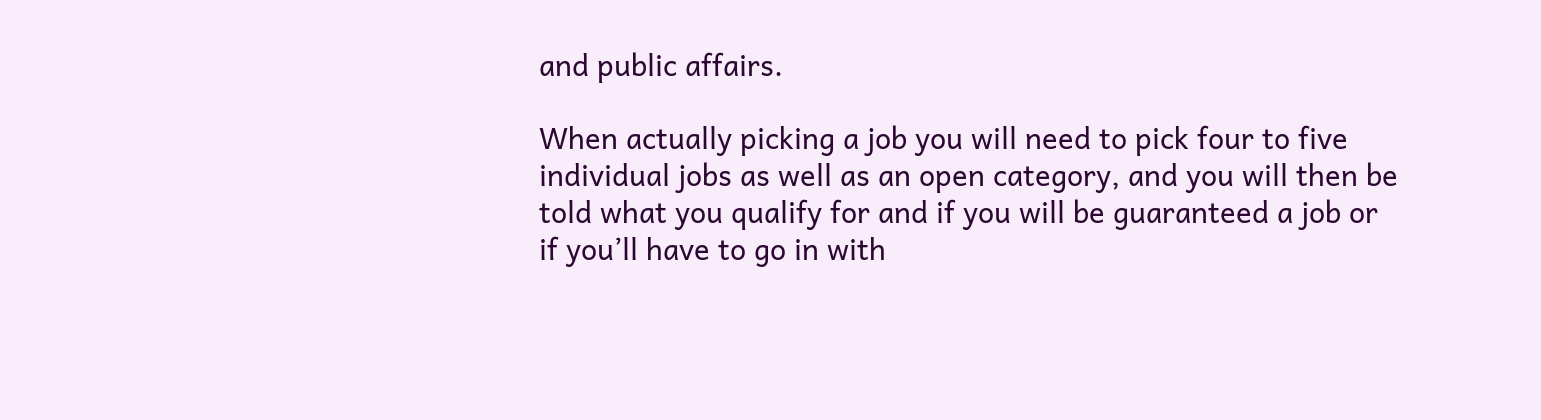and public affairs.

When actually picking a job you will need to pick four to five individual jobs as well as an open category, and you will then be told what you qualify for and if you will be guaranteed a job or if you’ll have to go in with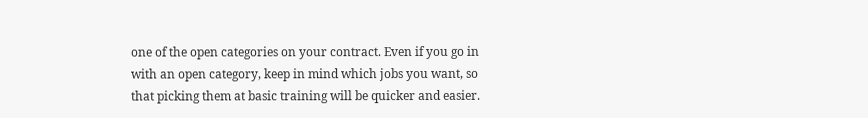one of the open categories on your contract. Even if you go in with an open category, keep in mind which jobs you want, so that picking them at basic training will be quicker and easier.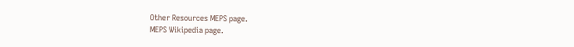Other Resources MEPS page.
MEPS Wikipedia page.